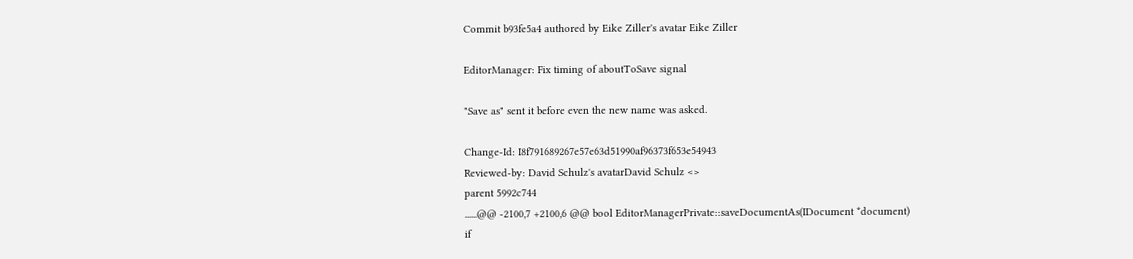Commit b93fe5a4 authored by Eike Ziller's avatar Eike Ziller

EditorManager: Fix timing of aboutToSave signal

"Save as" sent it before even the new name was asked.

Change-Id: I8f791689267e57e63d51990af96373f653e54943
Reviewed-by: David Schulz's avatarDavid Schulz <>
parent 5992c744
......@@ -2100,7 +2100,6 @@ bool EditorManagerPrivate::saveDocumentAs(IDocument *document)
if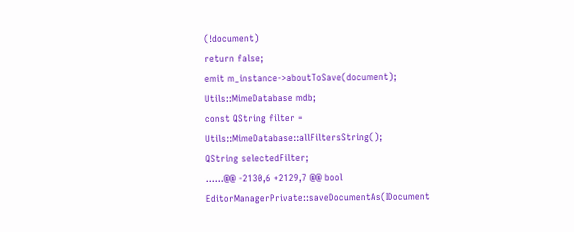(!document)
return false;
emit m_instance->aboutToSave(document);
Utils::MimeDatabase mdb;
const QString filter = Utils::MimeDatabase::allFiltersString();
QString selectedFilter;
......@@ -2130,6 +2129,7 @@ bool EditorManagerPrivate::saveDocumentAs(IDocument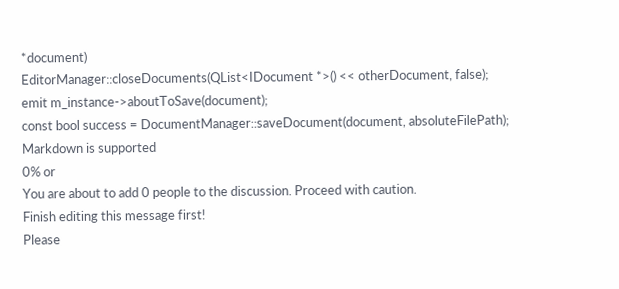*document)
EditorManager::closeDocuments(QList<IDocument *>() << otherDocument, false);
emit m_instance->aboutToSave(document);
const bool success = DocumentManager::saveDocument(document, absoluteFilePath);
Markdown is supported
0% or
You are about to add 0 people to the discussion. Proceed with caution.
Finish editing this message first!
Please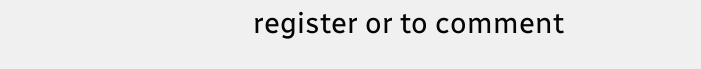register or to comment